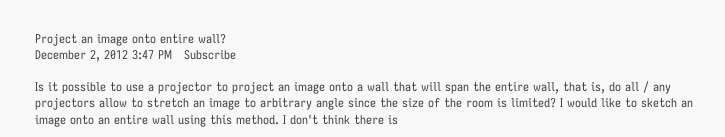Project an image onto entire wall?
December 2, 2012 3:47 PM   Subscribe

Is it possible to use a projector to project an image onto a wall that will span the entire wall, that is, do all / any projectors allow to stretch an image to arbitrary angle since the size of the room is limited? I would like to sketch an image onto an entire wall using this method. I don't think there is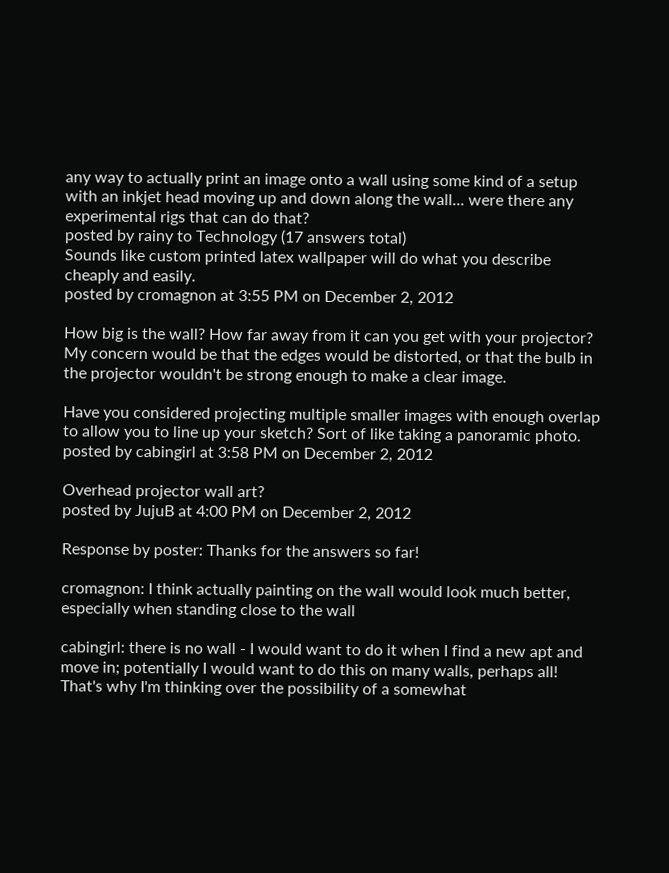any way to actually print an image onto a wall using some kind of a setup with an inkjet head moving up and down along the wall... were there any experimental rigs that can do that?
posted by rainy to Technology (17 answers total)
Sounds like custom printed latex wallpaper will do what you describe cheaply and easily.
posted by cromagnon at 3:55 PM on December 2, 2012

How big is the wall? How far away from it can you get with your projector? My concern would be that the edges would be distorted, or that the bulb in the projector wouldn't be strong enough to make a clear image.

Have you considered projecting multiple smaller images with enough overlap to allow you to line up your sketch? Sort of like taking a panoramic photo.
posted by cabingirl at 3:58 PM on December 2, 2012

Overhead projector wall art?
posted by JujuB at 4:00 PM on December 2, 2012

Response by poster: Thanks for the answers so far!

cromagnon: I think actually painting on the wall would look much better, especially when standing close to the wall

cabingirl: there is no wall - I would want to do it when I find a new apt and move in; potentially I would want to do this on many walls, perhaps all! That's why I'm thinking over the possibility of a somewhat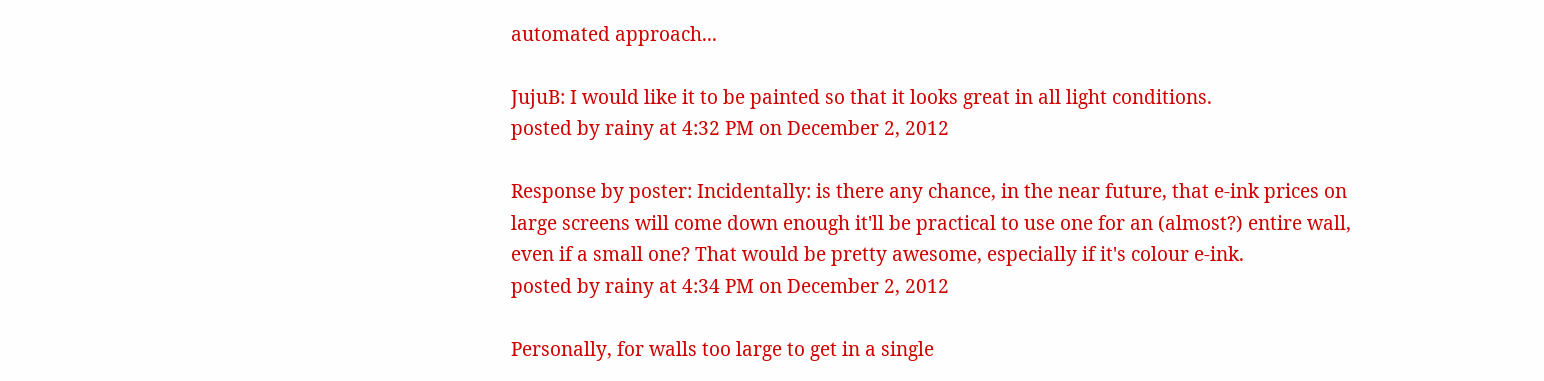automated approach...

JujuB: I would like it to be painted so that it looks great in all light conditions.
posted by rainy at 4:32 PM on December 2, 2012

Response by poster: Incidentally: is there any chance, in the near future, that e-ink prices on large screens will come down enough it'll be practical to use one for an (almost?) entire wall, even if a small one? That would be pretty awesome, especially if it's colour e-ink.
posted by rainy at 4:34 PM on December 2, 2012

Personally, for walls too large to get in a single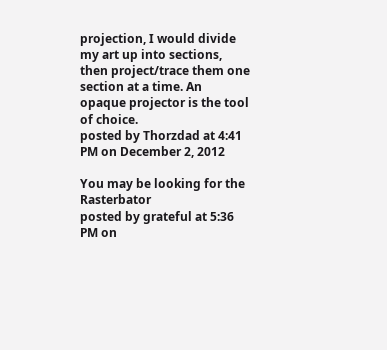projection, I would divide my art up into sections, then project/trace them one section at a time. An opaque projector is the tool of choice.
posted by Thorzdad at 4:41 PM on December 2, 2012

You may be looking for the Rasterbator
posted by grateful at 5:36 PM on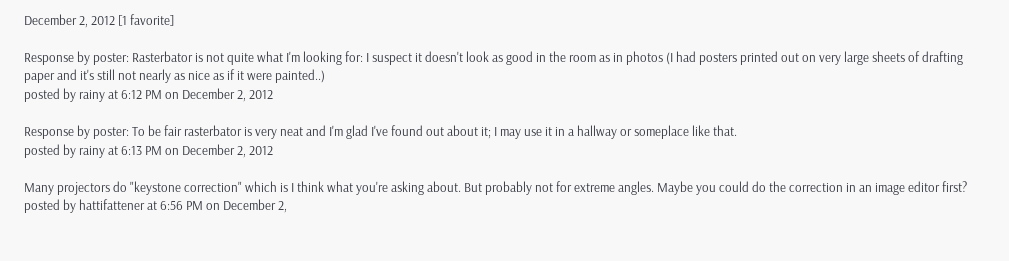December 2, 2012 [1 favorite]

Response by poster: Rasterbator is not quite what I'm looking for: I suspect it doesn't look as good in the room as in photos (I had posters printed out on very large sheets of drafting paper and it's still not nearly as nice as if it were painted..)
posted by rainy at 6:12 PM on December 2, 2012

Response by poster: To be fair rasterbator is very neat and I'm glad I've found out about it; I may use it in a hallway or someplace like that.
posted by rainy at 6:13 PM on December 2, 2012

Many projectors do "keystone correction" which is I think what you're asking about. But probably not for extreme angles. Maybe you could do the correction in an image editor first?
posted by hattifattener at 6:56 PM on December 2,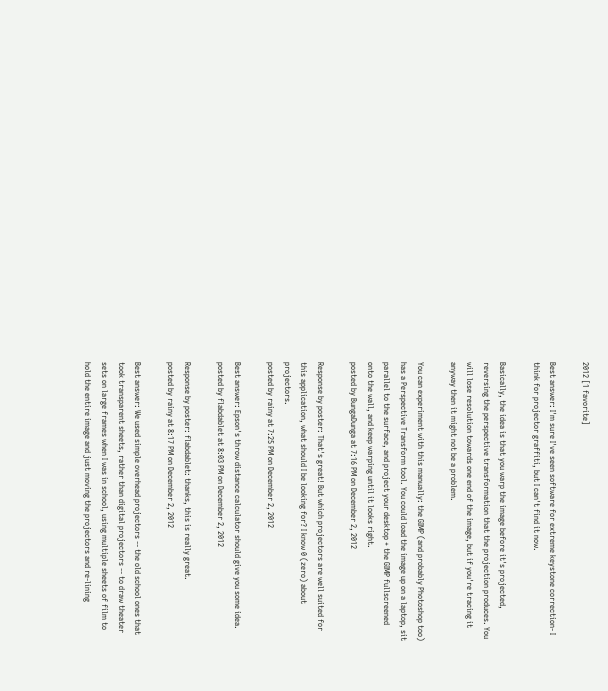2012 [1 favorite]

Best answer: I'm sure I've seen software for extreme keystone correction- I think for projector graffiti, but I can't find it now.

Basically, the idea is that you warp the image before it's projected, reversing the perspective transformation that the projection produces. You will lose resolution towards one end of the image, but if you're tracing it anyway then it might not be a problem.

You can experiment with this manually: the GIMP (and probably Photoshop too) has a Perspective Transform tool. You could load the image up on a laptop, sit parallel to the surface, and project your desktop + the GIMP fullscreened onto the wall, and keep warping until it looks right.
posted by BungaDunga at 7:16 PM on December 2, 2012

Response by poster: That's great! But which projectors are well suited for this application, what should I be looking for? I know 0 (zero) about projectors.
posted by rainy at 7:25 PM on December 2, 2012

Best answer: Epson's throw distance calculator should give you some idea.
posted by flabdablet at 8:03 PM on December 2, 2012

Response by poster: flabdablet: thanks, this is really great.
posted by rainy at 8:17 PM on December 2, 2012

Best answer: We used simple overhead projectors -- the old school ones that took transparent sheets, rather than digital projectors -- to draw theater sets on large frames when I was in school, using multiple sheets of film to hold the entire image and just moving the projectors and re-lining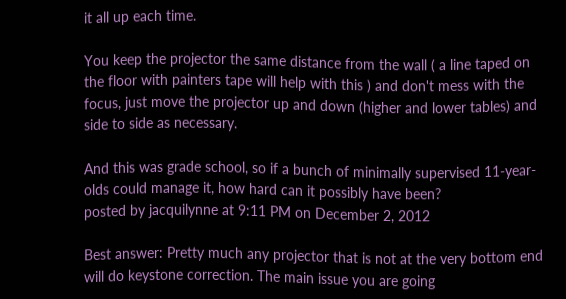it all up each time.

You keep the projector the same distance from the wall ( a line taped on the floor with painters tape will help with this ) and don't mess with the focus, just move the projector up and down (higher and lower tables) and side to side as necessary.

And this was grade school, so if a bunch of minimally supervised 11-year-olds could manage it, how hard can it possibly have been?
posted by jacquilynne at 9:11 PM on December 2, 2012

Best answer: Pretty much any projector that is not at the very bottom end will do keystone correction. The main issue you are going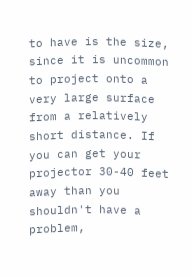to have is the size, since it is uncommon to project onto a very large surface from a relatively short distance. If you can get your projector 30-40 feet away than you shouldn't have a problem,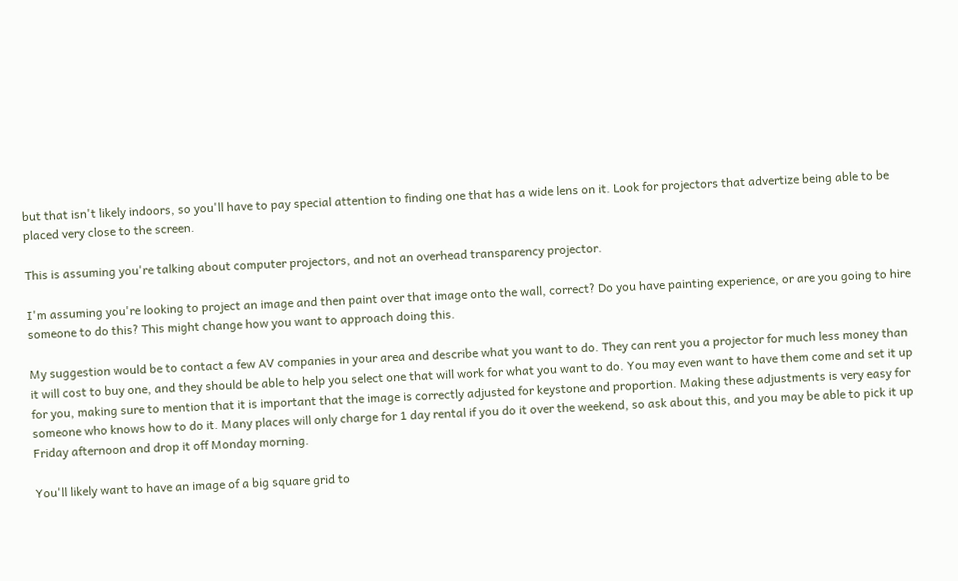but that isn't likely indoors, so you'll have to pay special attention to finding one that has a wide lens on it. Look for projectors that advertize being able to be placed very close to the screen.

This is assuming you're talking about computer projectors, and not an overhead transparency projector.

I'm assuming you're looking to project an image and then paint over that image onto the wall, correct? Do you have painting experience, or are you going to hire someone to do this? This might change how you want to approach doing this.

My suggestion would be to contact a few AV companies in your area and describe what you want to do. They can rent you a projector for much less money than it will cost to buy one, and they should be able to help you select one that will work for what you want to do. You may even want to have them come and set it up for you, making sure to mention that it is important that the image is correctly adjusted for keystone and proportion. Making these adjustments is very easy for someone who knows how to do it. Many places will only charge for 1 day rental if you do it over the weekend, so ask about this, and you may be able to pick it up Friday afternoon and drop it off Monday morning.

You'll likely want to have an image of a big square grid to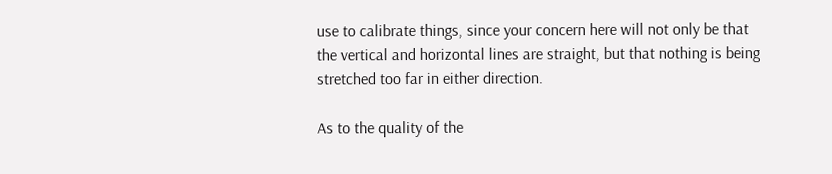use to calibrate things, since your concern here will not only be that the vertical and horizontal lines are straight, but that nothing is being stretched too far in either direction.

As to the quality of the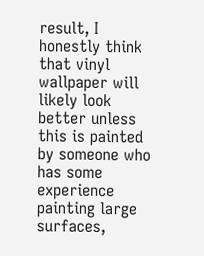result, I honestly think that vinyl wallpaper will likely look better unless this is painted by someone who has some experience painting large surfaces,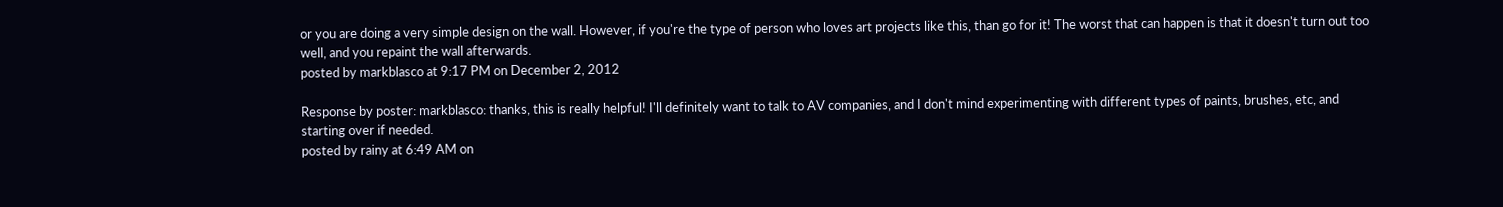or you are doing a very simple design on the wall. However, if you're the type of person who loves art projects like this, than go for it! The worst that can happen is that it doesn't turn out too well, and you repaint the wall afterwards.
posted by markblasco at 9:17 PM on December 2, 2012

Response by poster: markblasco: thanks, this is really helpful! I'll definitely want to talk to AV companies, and I don't mind experimenting with different types of paints, brushes, etc, and starting over if needed.
posted by rainy at 6:49 AM on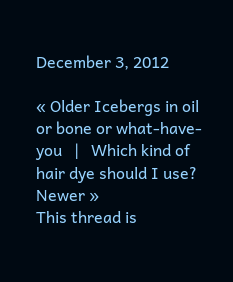December 3, 2012

« Older Icebergs in oil or bone or what-have-you   |   Which kind of hair dye should I use? Newer »
This thread is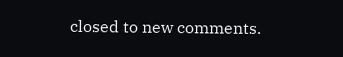closed to new comments.